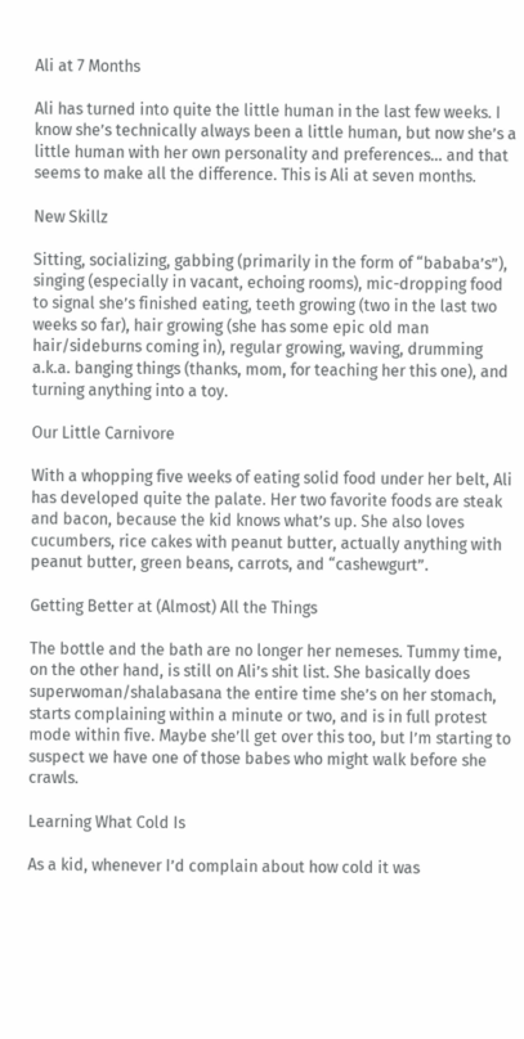Ali at 7 Months

Ali has turned into quite the little human in the last few weeks. I know she’s technically always been a little human, but now she’s a little human with her own personality and preferences… and that seems to make all the difference. This is Ali at seven months.

New Skillz

Sitting, socializing, gabbing (primarily in the form of “bababa’s”), singing (especially in vacant, echoing rooms), mic-dropping food to signal she’s finished eating, teeth growing (two in the last two weeks so far), hair growing (she has some epic old man hair/sideburns coming in), regular growing, waving, drumming a.k.a. banging things (thanks, mom, for teaching her this one), and turning anything into a toy.

Our Little Carnivore

With a whopping five weeks of eating solid food under her belt, Ali has developed quite the palate. Her two favorite foods are steak and bacon, because the kid knows what’s up. She also loves cucumbers, rice cakes with peanut butter, actually anything with peanut butter, green beans, carrots, and “cashewgurt”.

Getting Better at (Almost) All the Things

The bottle and the bath are no longer her nemeses. Tummy time, on the other hand, is still on Ali’s shit list. She basically does superwoman/shalabasana the entire time she’s on her stomach, starts complaining within a minute or two, and is in full protest mode within five. Maybe she’ll get over this too, but I’m starting to suspect we have one of those babes who might walk before she crawls.

Learning What Cold Is

As a kid, whenever I’d complain about how cold it was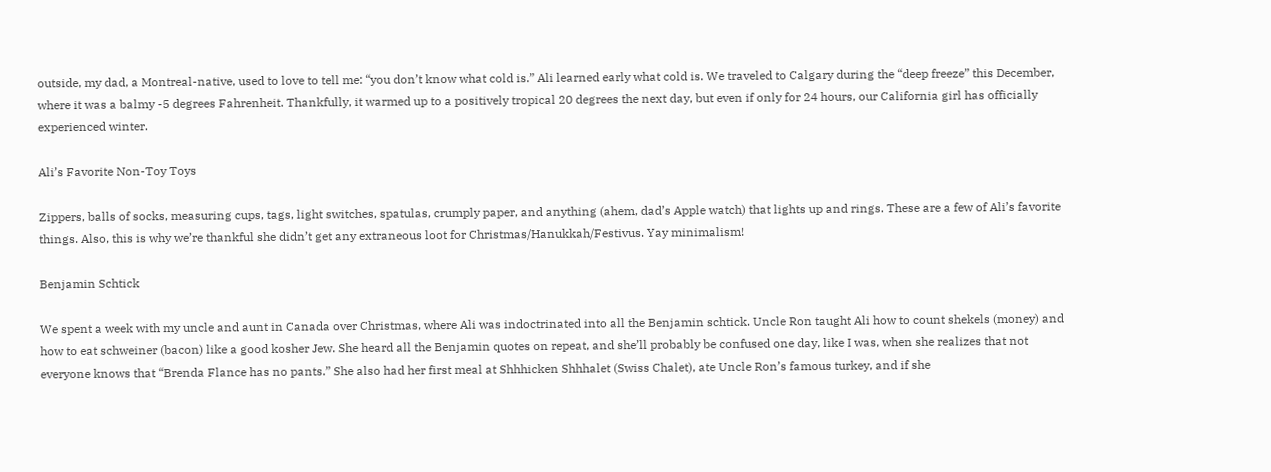outside, my dad, a Montreal-native, used to love to tell me: “you don’t know what cold is.” Ali learned early what cold is. We traveled to Calgary during the “deep freeze” this December, where it was a balmy -5 degrees Fahrenheit. Thankfully, it warmed up to a positively tropical 20 degrees the next day, but even if only for 24 hours, our California girl has officially experienced winter.

Ali’s Favorite Non-Toy Toys

Zippers, balls of socks, measuring cups, tags, light switches, spatulas, crumply paper, and anything (ahem, dad’s Apple watch) that lights up and rings. These are a few of Ali’s favorite things. Also, this is why we’re thankful she didn’t get any extraneous loot for Christmas/Hanukkah/Festivus. Yay minimalism!

Benjamin Schtick

We spent a week with my uncle and aunt in Canada over Christmas, where Ali was indoctrinated into all the Benjamin schtick. Uncle Ron taught Ali how to count shekels (money) and how to eat schweiner (bacon) like a good kosher Jew. She heard all the Benjamin quotes on repeat, and she’ll probably be confused one day, like I was, when she realizes that not everyone knows that “Brenda Flance has no pants.” She also had her first meal at Shhhicken Shhhalet (Swiss Chalet), ate Uncle Ron’s famous turkey, and if she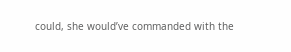could, she would’ve commanded with the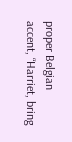proper Belgian accent, “Harriet, bring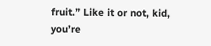fruit.” Like it or not, kid, you’re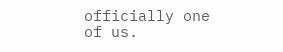officially one of us.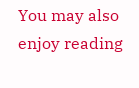You may also enjoy reading